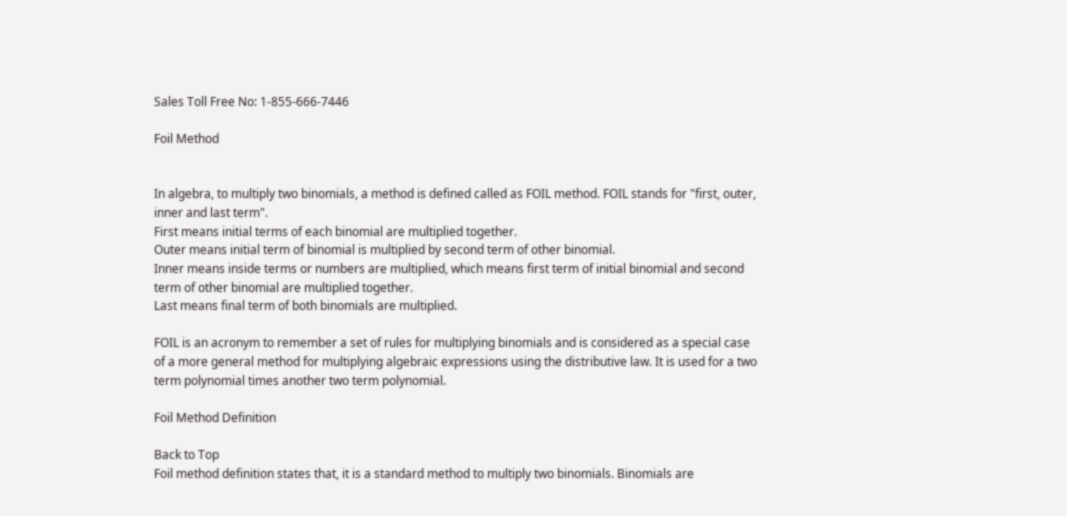Sales Toll Free No: 1-855-666-7446

Foil Method


In algebra, to multiply two binomials, a method is defined called as FOIL method. FOIL stands for "first, outer, inner and last term".
First means initial terms of each binomial are multiplied together.
Outer means initial term of binomial is multiplied by second term of other binomial.
Inner means inside terms or numbers are multiplied, which means first term of initial binomial and second term of other binomial are multiplied together.
Last means final term of both binomials are multiplied.

FOIL is an acronym to remember a set of rules for multiplying binomials and is considered as a special case of a more general method for multiplying algebraic expressions using the distributive law. It is used for a two term polynomial times another two term polynomial.

Foil Method Definition

Back to Top
Foil method definition states that, it is a standard method to multiply two binomials. Binomials are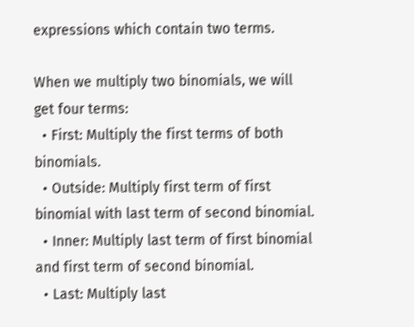expressions which contain two terms.

When we multiply two binomials, we will get four terms:
  • First: Multiply the first terms of both binomials.
  • Outside: Multiply first term of first binomial with last term of second binomial.
  • Inner: Multiply last term of first binomial and first term of second binomial.
  • Last: Multiply last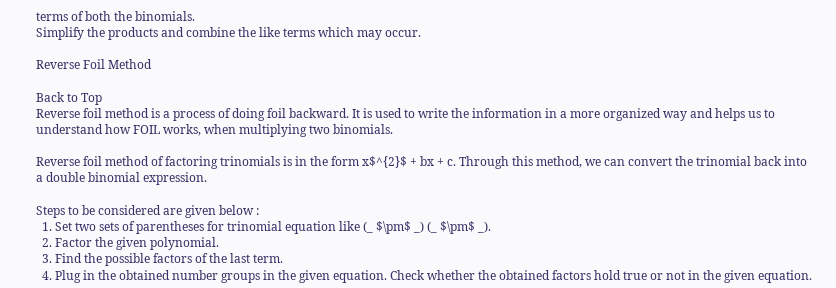terms of both the binomials.
Simplify the products and combine the like terms which may occur.

Reverse Foil Method

Back to Top
Reverse foil method is a process of doing foil backward. It is used to write the information in a more organized way and helps us to understand how FOIL works, when multiplying two binomials.

Reverse foil method of factoring trinomials is in the form x$^{2}$ + bx + c. Through this method, we can convert the trinomial back into a double binomial expression.

Steps to be considered are given below :
  1. Set two sets of parentheses for trinomial equation like (_ $\pm$ _) (_ $\pm$ _).
  2. Factor the given polynomial.
  3. Find the possible factors of the last term.
  4. Plug in the obtained number groups in the given equation. Check whether the obtained factors hold true or not in the given equation.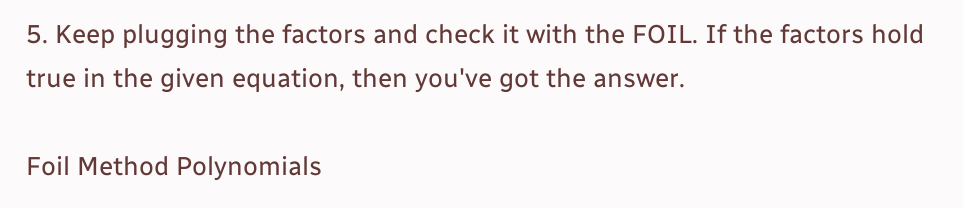5. Keep plugging the factors and check it with the FOIL. If the factors hold true in the given equation, then you've got the answer.

Foil Method Polynomials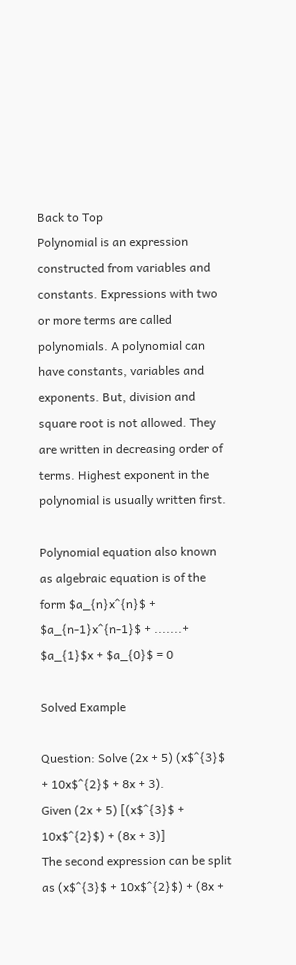Back to Top
Polynomial is an expression constructed from variables and constants. Expressions with two or more terms are called polynomials. A polynomial can have constants, variables and exponents. But, division and square root is not allowed. They are written in decreasing order of terms. Highest exponent in the polynomial is usually written first.

Polynomial equation also known as algebraic equation is of the form $a_{n}x^{n}$ + $a_{n-1}x^{n-1}$ + .......+ $a_{1}$x + $a_{0}$ = 0

Solved Example

Question: Solve (2x + 5) (x$^{3}$ + 10x$^{2}$ + 8x + 3).
Given (2x + 5) [(x$^{3}$ + 10x$^{2}$) + (8x + 3)]
The second expression can be split as (x$^{3}$ + 10x$^{2}$) + (8x +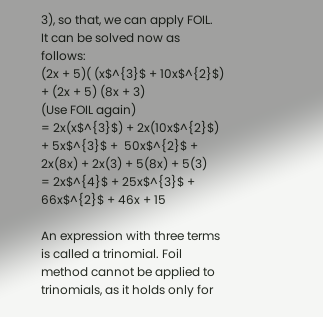3), so that, we can apply FOIL.
It can be solved now as follows:
(2x + 5)( (x$^{3}$ + 10x$^{2}$) + (2x + 5) (8x + 3)                    (Use FOIL again)
= 2x(x$^{3}$) + 2x(10x$^{2}$) + 5x$^{3}$ +  50x$^{2}$ + 2x(8x) + 2x(3) + 5(8x) + 5(3)
= 2x$^{4}$ + 25x$^{3}$ + 66x$^{2}$ + 46x + 15

An expression with three terms is called a trinomial. Foil method cannot be applied to trinomials, as it holds only for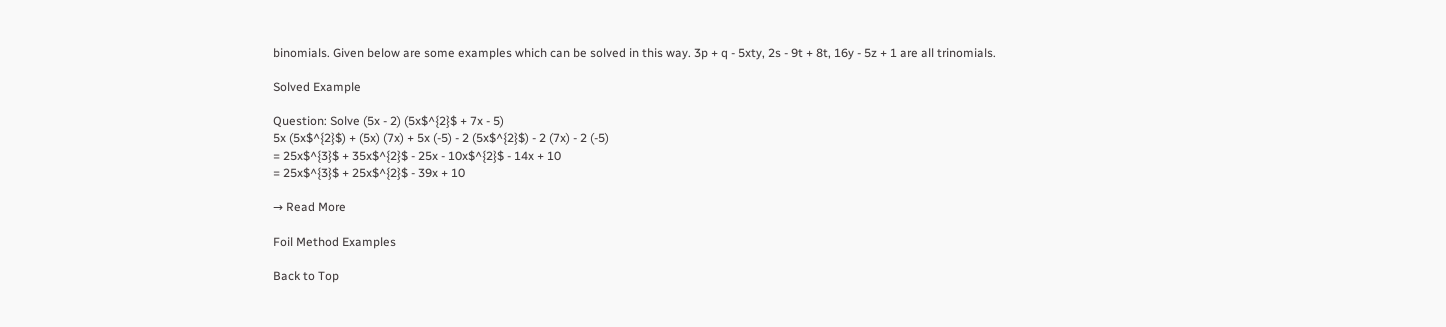binomials. Given below are some examples which can be solved in this way. 3p + q - 5xty, 2s - 9t + 8t, 16y - 5z + 1 are all trinomials.

Solved Example

Question: Solve (5x - 2) (5x$^{2}$ + 7x - 5)
5x (5x$^{2}$) + (5x) (7x) + 5x (-5) - 2 (5x$^{2}$) - 2 (7x) - 2 (-5)
= 25x$^{3}$ + 35x$^{2}$ - 25x - 10x$^{2}$ - 14x + 10
= 25x$^{3}$ + 25x$^{2}$ - 39x + 10

→ Read More

Foil Method Examples

Back to Top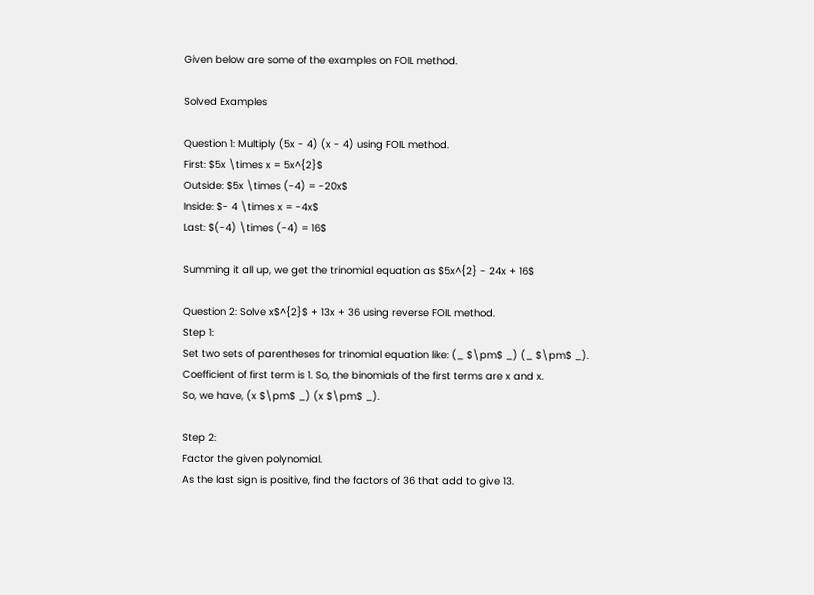Given below are some of the examples on FOIL method.

Solved Examples

Question 1: Multiply (5x - 4) (x - 4) using FOIL method.
First: $5x \times x = 5x^{2}$
Outside: $5x \times (-4) = -20x$
Inside: $- 4 \times x = -4x$
Last: $(-4) \times (-4) = 16$

Summing it all up, we get the trinomial equation as $5x^{2} - 24x + 16$

Question 2: Solve x$^{2}$ + 13x + 36 using reverse FOIL method.
Step 1:
Set two sets of parentheses for trinomial equation like: (_ $\pm$ _) (_ $\pm$ _).
Coefficient of first term is 1. So, the binomials of the first terms are x and x.
So, we have, (x $\pm$ _) (x $\pm$ _).

Step 2:
Factor the given polynomial.
As the last sign is positive, find the factors of 36 that add to give 13.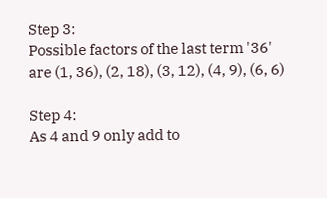Step 3:
Possible factors of the last term '36' are (1, 36), (2, 18), (3, 12), (4, 9), (6, 6)

Step 4:
As 4 and 9 only add to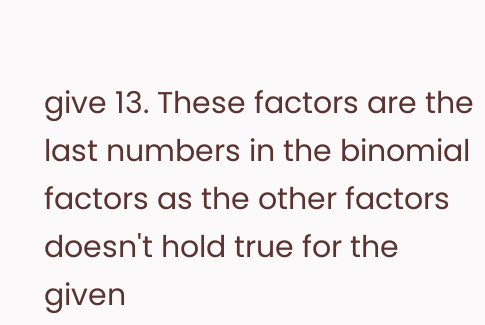give 13. These factors are the last numbers in the binomial factors as the other factors doesn't hold true for the given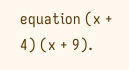equation (x + 4) (x + 9).